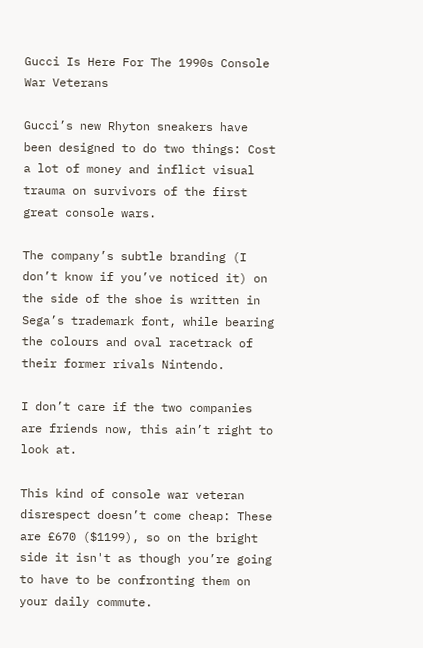Gucci Is Here For The 1990s Console War Veterans

Gucci’s new Rhyton sneakers have been designed to do two things: Cost a lot of money and inflict visual trauma on survivors of the first great console wars.

The company’s subtle branding (I don’t know if you’ve noticed it) on the side of the shoe is written in Sega’s trademark font, while bearing the colours and oval racetrack of their former rivals Nintendo.

I don’t care if the two companies are friends now, this ain’t right to look at.

This kind of console war veteran disrespect doesn’t come cheap: These are £670 ($1199), so on the bright side it isn't as though you’re going to have to be confronting them on your daily commute.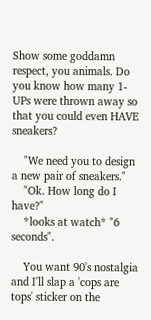Show some goddamn respect, you animals. Do you know how many 1-UPs were thrown away so that you could even HAVE sneakers?

    "We need you to design a new pair of sneakers."
    "Ok. How long do I have?"
    *looks at watch* "6 seconds".

    You want 90's nostalgia and I'll slap a 'cops are tops' sticker on the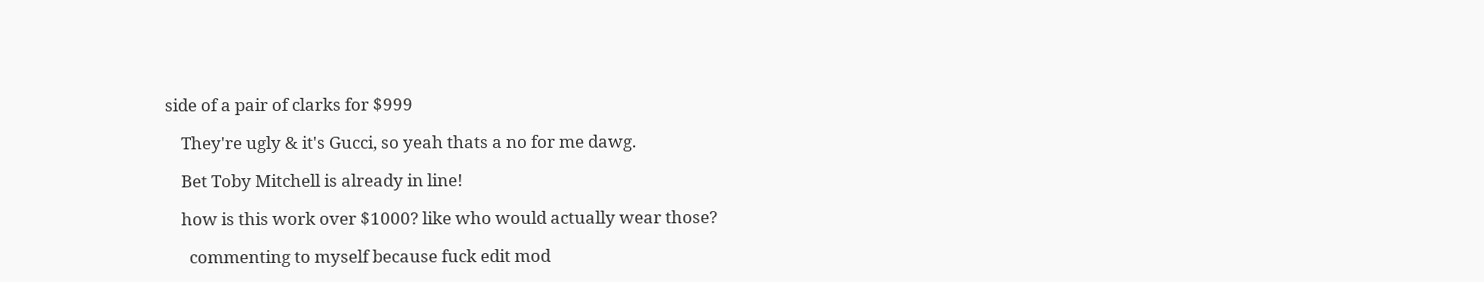side of a pair of clarks for $999

    They're ugly & it's Gucci, so yeah thats a no for me dawg.

    Bet Toby Mitchell is already in line!

    how is this work over $1000? like who would actually wear those?

      commenting to myself because fuck edit mod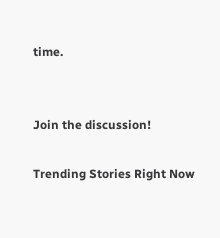time.


Join the discussion!

Trending Stories Right Now